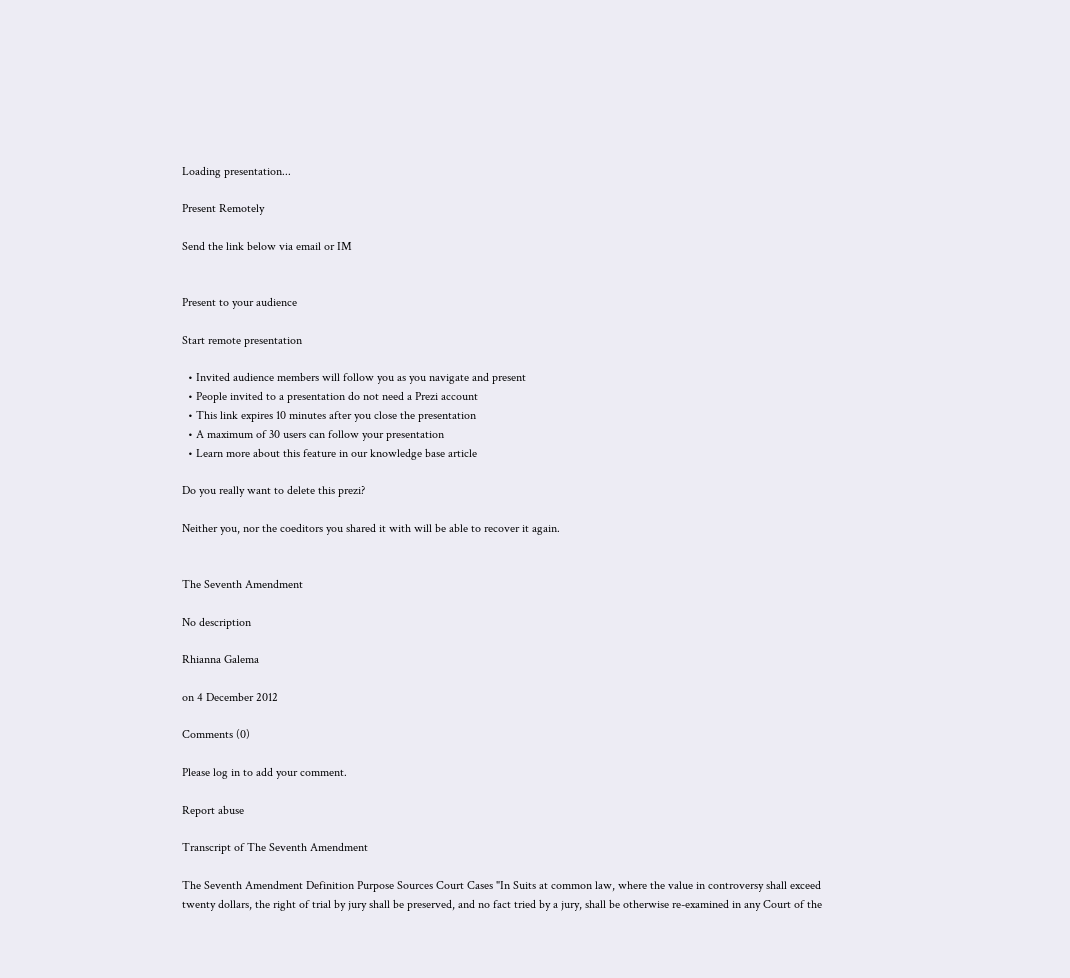Loading presentation...

Present Remotely

Send the link below via email or IM


Present to your audience

Start remote presentation

  • Invited audience members will follow you as you navigate and present
  • People invited to a presentation do not need a Prezi account
  • This link expires 10 minutes after you close the presentation
  • A maximum of 30 users can follow your presentation
  • Learn more about this feature in our knowledge base article

Do you really want to delete this prezi?

Neither you, nor the coeditors you shared it with will be able to recover it again.


The Seventh Amendment

No description

Rhianna Galema

on 4 December 2012

Comments (0)

Please log in to add your comment.

Report abuse

Transcript of The Seventh Amendment

The Seventh Amendment Definition Purpose Sources Court Cases "In Suits at common law, where the value in controversy shall exceed twenty dollars, the right of trial by jury shall be preserved, and no fact tried by a jury, shall be otherwise re-examined in any Court of the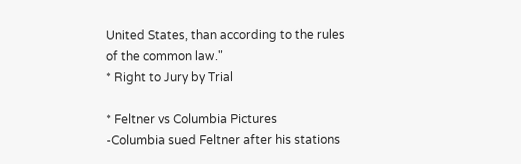United States, than according to the rules of the common law."
* Right to Jury by Trial

* Feltner vs Columbia Pictures
-Columbia sued Feltner after his stations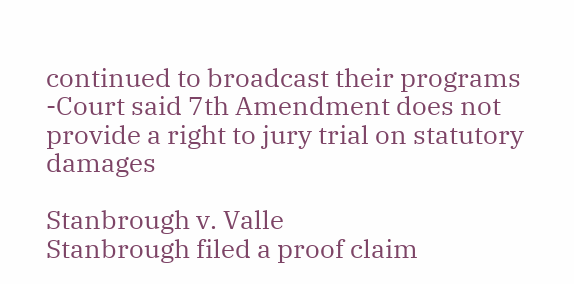continued to broadcast their programs
-Court said 7th Amendment does not provide a right to jury trial on statutory damages

Stanbrough v. Valle
Stanbrough filed a proof claim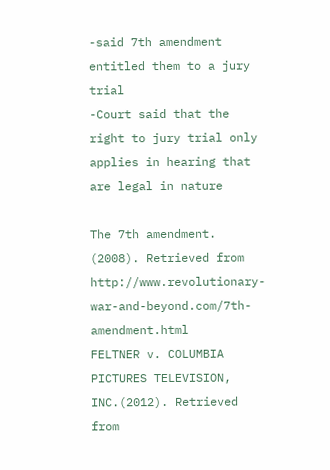-said 7th amendment entitled them to a jury trial
-Court said that the right to jury trial only applies in hearing that are legal in nature

The 7th amendment. (2008). Retrieved from http://www.revolutionary-war-and-beyond.com/7th-amendment.html
FELTNER v. COLUMBIA PICTURES TELEVISION, INC.(2012). Retrieved from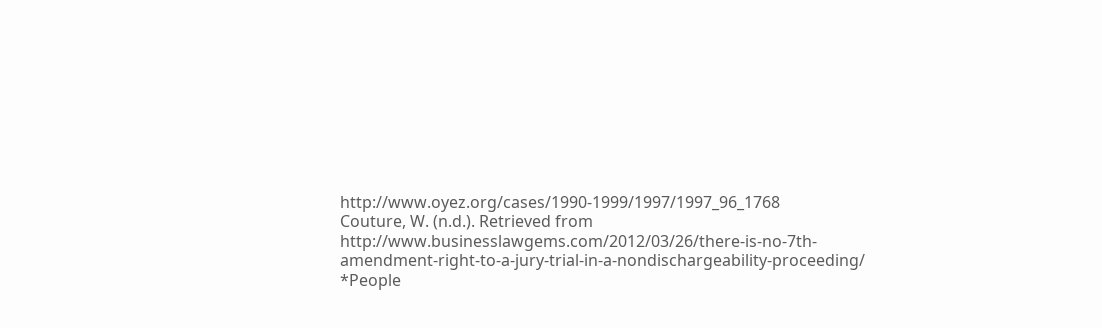http://www.oyez.org/cases/1990-1999/1997/1997_96_1768
Couture, W. (n.d.). Retrieved from http://www.businesslawgems.com/2012/03/26/there-is-no-7th-amendment-right-to-a-jury-trial-in-a-nondischargeability-proceeding/
*People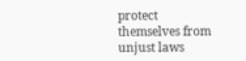protect themselves from unjust laws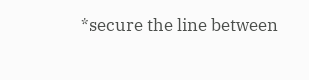*secure the line between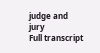judge and jury
Full transcript